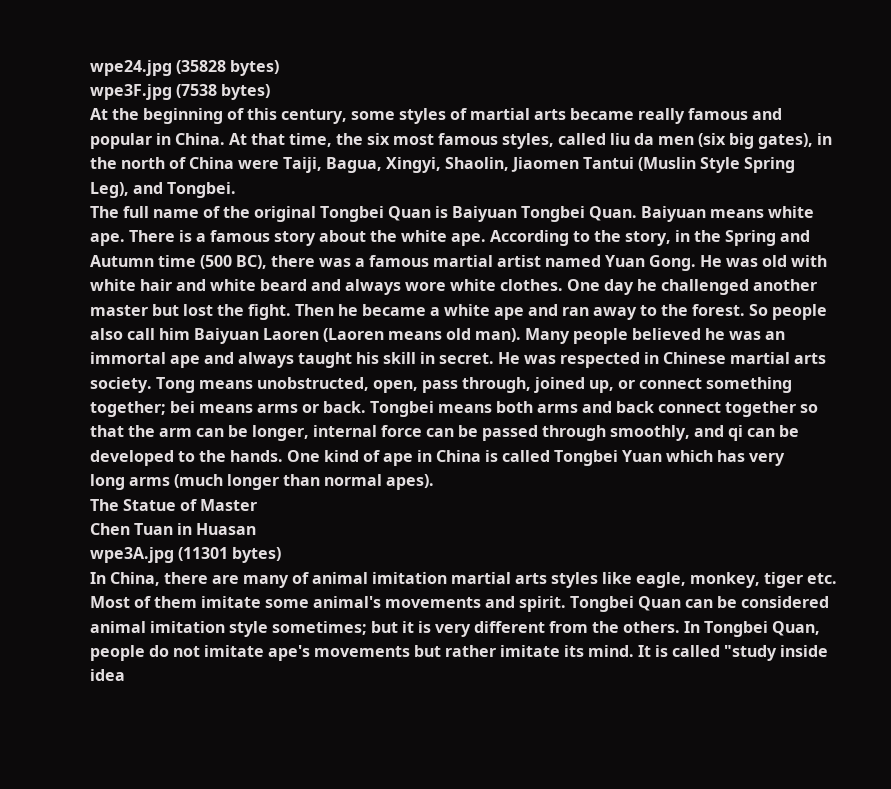wpe24.jpg (35828 bytes)
wpe3F.jpg (7538 bytes)
At the beginning of this century, some styles of martial arts became really famous and
popular in China. At that time, the six most famous styles, called liu da men (six big gates), in
the north of China were Taiji, Bagua, Xingyi, Shaolin, Jiaomen Tantui (Muslin Style Spring
Leg), and Tongbei.
The full name of the original Tongbei Quan is Baiyuan Tongbei Quan. Baiyuan means white
ape. There is a famous story about the white ape. According to the story, in the Spring and
Autumn time (500 BC), there was a famous martial artist named Yuan Gong. He was old with
white hair and white beard and always wore white clothes. One day he challenged another
master but lost the fight. Then he became a white ape and ran away to the forest. So people
also call him Baiyuan Laoren (Laoren means old man). Many people believed he was an
immortal ape and always taught his skill in secret. He was respected in Chinese martial arts
society. Tong means unobstructed, open, pass through, joined up, or connect something
together; bei means arms or back. Tongbei means both arms and back connect together so
that the arm can be longer, internal force can be passed through smoothly, and qi can be
developed to the hands. One kind of ape in China is called Tongbei Yuan which has very
long arms (much longer than normal apes).
The Statue of Master
Chen Tuan in Huasan
wpe3A.jpg (11301 bytes)
In China, there are many of animal imitation martial arts styles like eagle, monkey, tiger etc.
Most of them imitate some animal's movements and spirit. Tongbei Quan can be considered
animal imitation style sometimes; but it is very different from the others. In Tongbei Quan,
people do not imitate ape's movements but rather imitate its mind. It is called "study inside
idea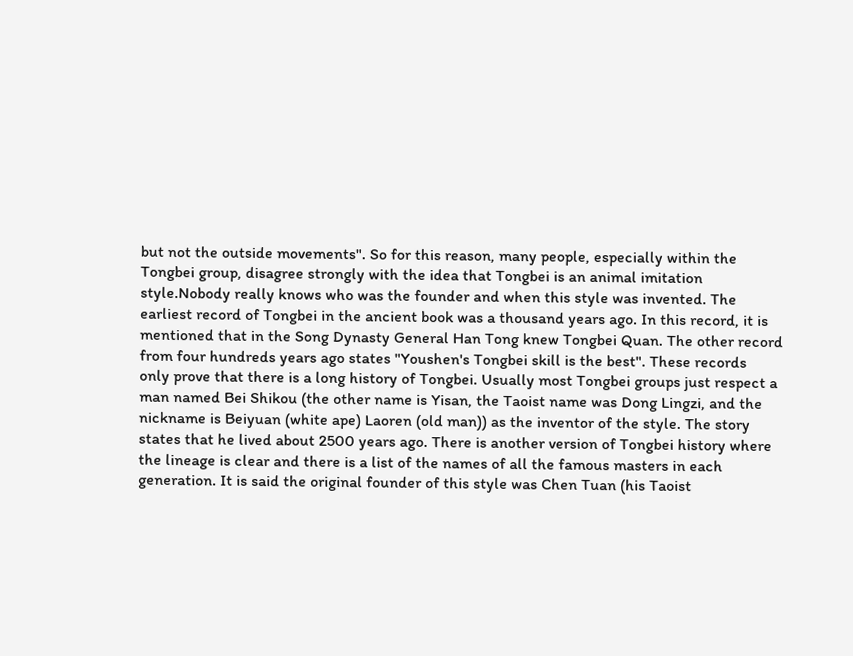but not the outside movements". So for this reason, many people, especially within the
Tongbei group, disagree strongly with the idea that Tongbei is an animal imitation
style.Nobody really knows who was the founder and when this style was invented. The
earliest record of Tongbei in the ancient book was a thousand years ago. In this record, it is
mentioned that in the Song Dynasty General Han Tong knew Tongbei Quan. The other record
from four hundreds years ago states "Youshen's Tongbei skill is the best". These records
only prove that there is a long history of Tongbei. Usually most Tongbei groups just respect a
man named Bei Shikou (the other name is Yisan, the Taoist name was Dong Lingzi, and the
nickname is Beiyuan (white ape) Laoren (old man)) as the inventor of the style. The story
states that he lived about 2500 years ago. There is another version of Tongbei history where
the lineage is clear and there is a list of the names of all the famous masters in each
generation. It is said the original founder of this style was Chen Tuan (his Taoist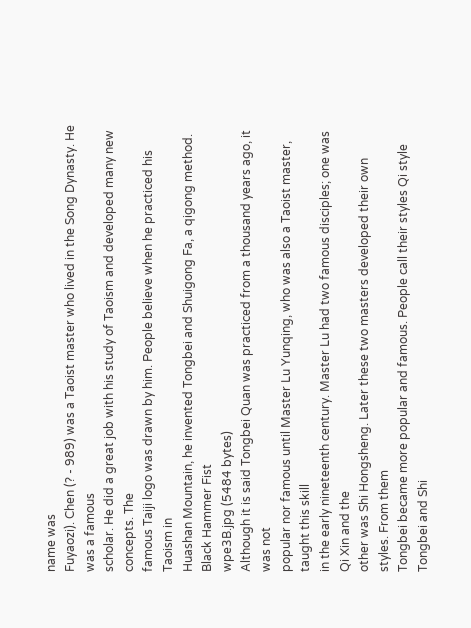name was
Fuyaozi). Chen (? - 989) was a Taoist master who lived in the Song Dynasty. He was a famous
scholar. He did a great job with his study of Taoism and developed many new concepts. The
famous Taiji logo was drawn by him. People believe when he practiced his Taoism in
Huashan Mountain, he invented Tongbei and Shuigong Fa, a qigong method.
Black Hammer Fist
wpe3B.jpg (5484 bytes)
Although it is said Tongbei Quan was practiced from a thousand years ago, it was not
popular nor famous until Master Lu Yunqing, who was also a Taoist master, taught this skill
in the early nineteenth century. Master Lu had two famous disciples; one was Qi Xin and the
other was Shi Hongsheng. Later these two masters developed their own styles. From them
Tongbei became more popular and famous. People call their styles Qi style Tongbei and Shi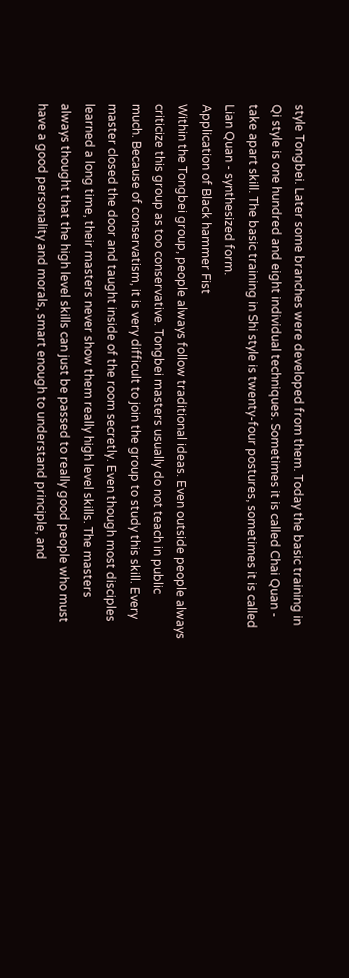style Tongbei. Later some branches were developed from them. Today the basic training in
Qi style is one hundred and eight individual techniques. Sometimes it is called Chai Quan -
take apart skill. The basic training in Shi style is twenty-four postures, sometimes it is called
Lian Quan - synthesized form.
Application of Black hammer Fist
Within the Tongbei group, people always follow traditional ideas. Even outside people always
criticize this group as too conservative. Tongbei masters usually do not teach in public
much. Because of conservatism, it is very difficult to join the group to study this skill. Every
master closed the door and taught inside of the room secretly. Even though most disciples
learned a long time, their masters never show them really high level skills. The masters
always thought that the high level skills can just be passed to really good people who must
have a good personality and morals, smart enough to understand principle, and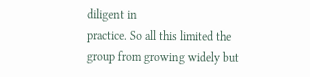diligent in
practice. So all this limited the group from growing widely but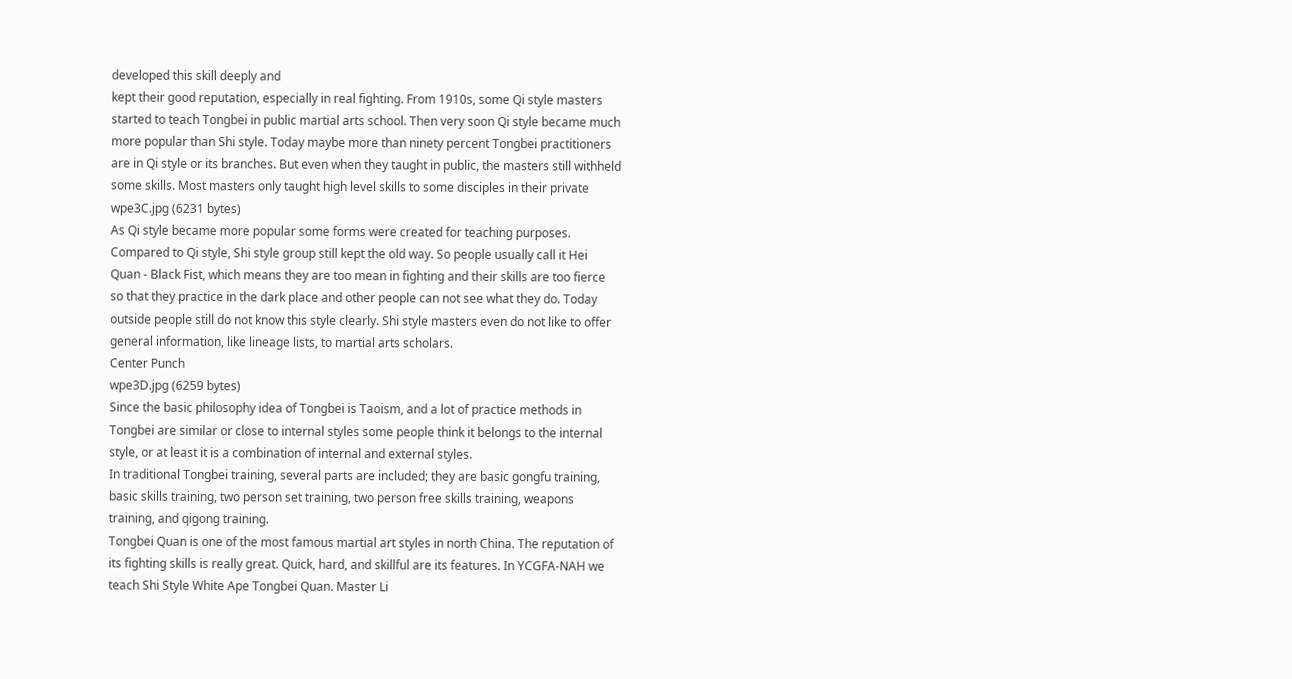developed this skill deeply and
kept their good reputation, especially in real fighting. From 1910s, some Qi style masters
started to teach Tongbei in public martial arts school. Then very soon Qi style became much
more popular than Shi style. Today maybe more than ninety percent Tongbei practitioners
are in Qi style or its branches. But even when they taught in public, the masters still withheld
some skills. Most masters only taught high level skills to some disciples in their private
wpe3C.jpg (6231 bytes)
As Qi style became more popular some forms were created for teaching purposes.
Compared to Qi style, Shi style group still kept the old way. So people usually call it Hei
Quan - Black Fist, which means they are too mean in fighting and their skills are too fierce
so that they practice in the dark place and other people can not see what they do. Today
outside people still do not know this style clearly. Shi style masters even do not like to offer
general information, like lineage lists, to martial arts scholars.
Center Punch
wpe3D.jpg (6259 bytes)
Since the basic philosophy idea of Tongbei is Taoism, and a lot of practice methods in
Tongbei are similar or close to internal styles some people think it belongs to the internal
style, or at least it is a combination of internal and external styles.
In traditional Tongbei training, several parts are included; they are basic gongfu training,
basic skills training, two person set training, two person free skills training, weapons
training, and qigong training.
Tongbei Quan is one of the most famous martial art styles in north China. The reputation of
its fighting skills is really great. Quick, hard, and skillful are its features. In YCGFA-NAH we
teach Shi Style White Ape Tongbei Quan. Master Li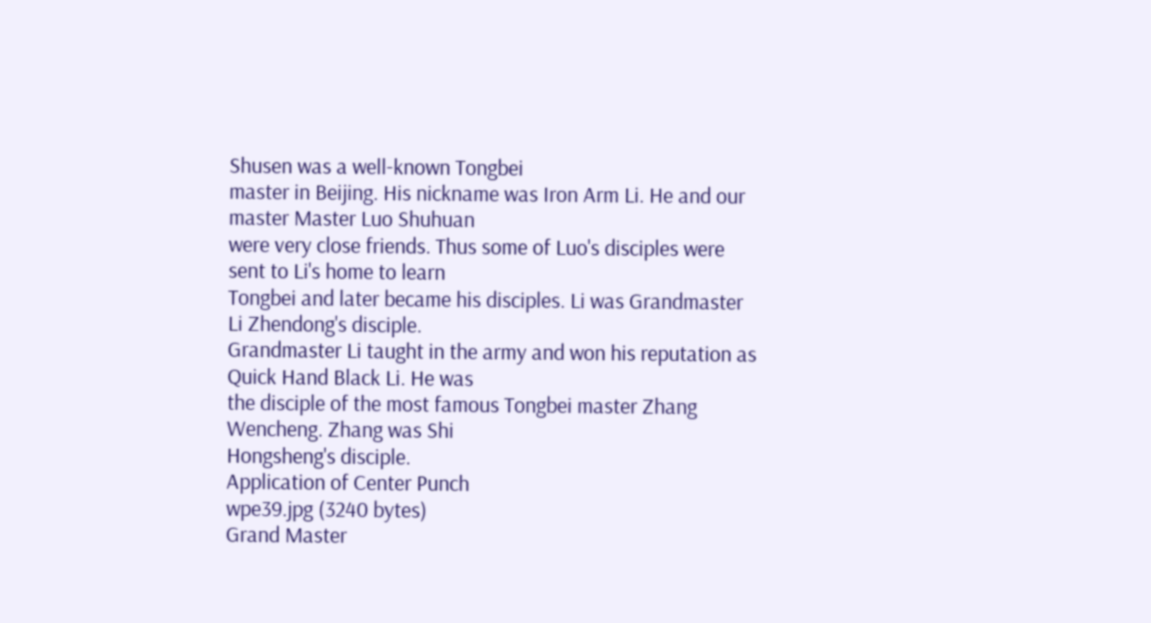Shusen was a well-known Tongbei
master in Beijing. His nickname was Iron Arm Li. He and our master Master Luo Shuhuan
were very close friends. Thus some of Luo's disciples were sent to Li's home to learn
Tongbei and later became his disciples. Li was Grandmaster Li Zhendong's disciple.
Grandmaster Li taught in the army and won his reputation as Quick Hand Black Li. He was
the disciple of the most famous Tongbei master Zhang Wencheng. Zhang was Shi
Hongsheng's disciple.
Application of Center Punch
wpe39.jpg (3240 bytes)
Grand Master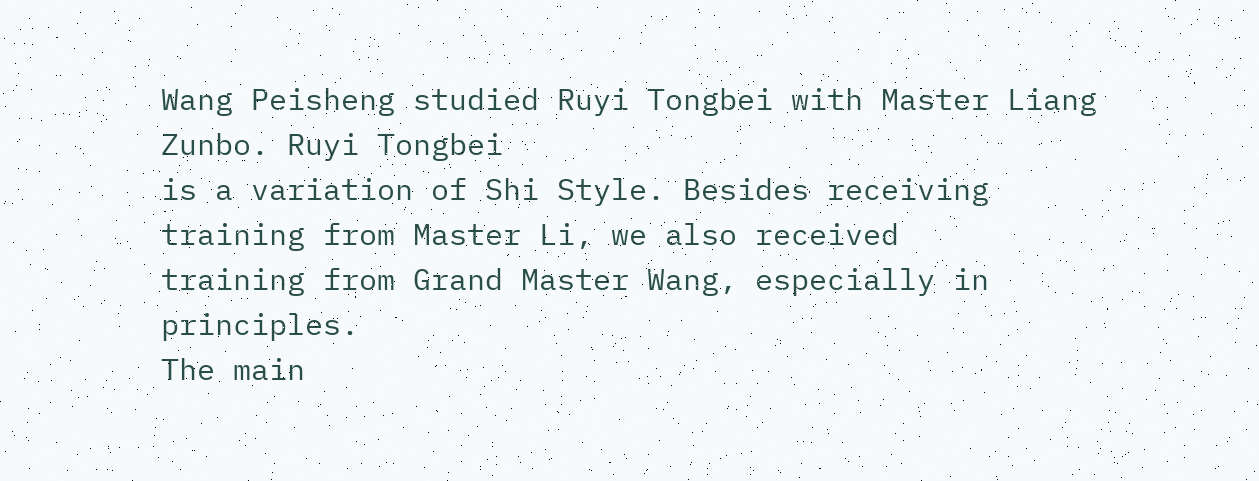Wang Peisheng studied Ruyi Tongbei with Master Liang Zunbo. Ruyi Tongbei
is a variation of Shi Style. Besides receiving training from Master Li, we also received
training from Grand Master Wang, especially in principles.
The main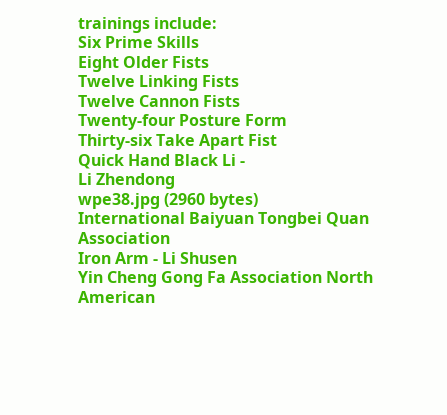trainings include:
Six Prime Skills
Eight Older Fists
Twelve Linking Fists
Twelve Cannon Fists
Twenty-four Posture Form
Thirty-six Take Apart Fist
Quick Hand Black Li -
Li Zhendong
wpe38.jpg (2960 bytes)
International Baiyuan Tongbei Quan Association
Iron Arm - Li Shusen
Yin Cheng Gong Fa Association North American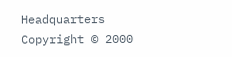Headquarters
Copyright © 2000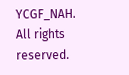YCGF_NAH. All rights reserved.